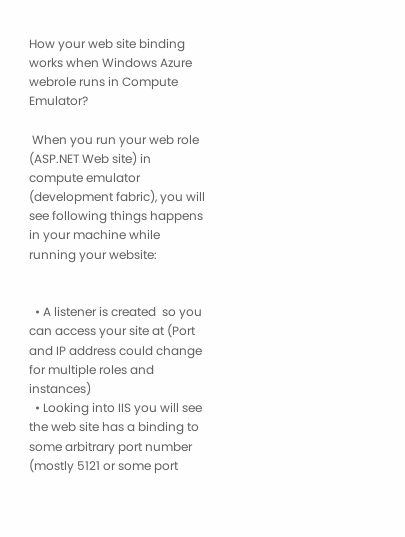How your web site binding works when Windows Azure webrole runs in Compute Emulator?

 When you run your web role (ASP.NET Web site) in compute emulator (development fabric), you will see following things happens in your machine while running your website:


  • A listener is created  so you can access your site at (Port and IP address could change for multiple roles and instances)
  • Looking into IIS you will see the web site has a binding to some arbitrary port number (mostly 5121 or some port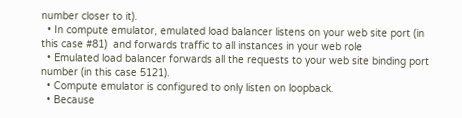number closer to it).
  • In compute emulator, emulated load balancer listens on your web site port (in this case #81)  and forwards traffic to all instances in your web role
  • Emulated load balancer forwards all the requests to your web site binding port number (in this case 5121).
  • Compute emulator is configured to only listen on loopback.
  • Because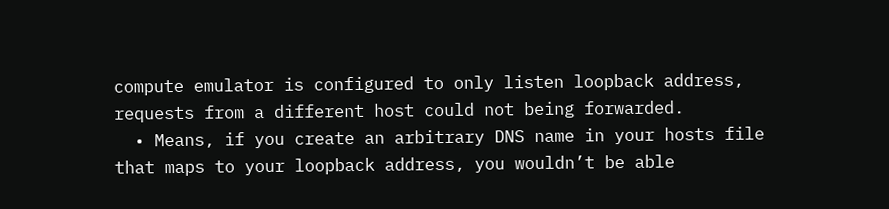compute emulator is configured to only listen loopback address, requests from a different host could not being forwarded.
  • Means, if you create an arbitrary DNS name in your hosts file that maps to your loopback address, you wouldn’t be able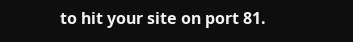to hit your site on port 81.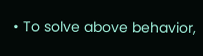• To solve above behavior,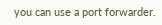you can use a port forwarder.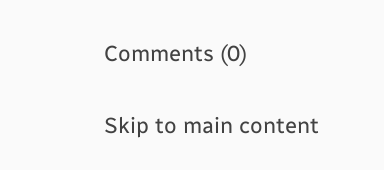Comments (0)

Skip to main content